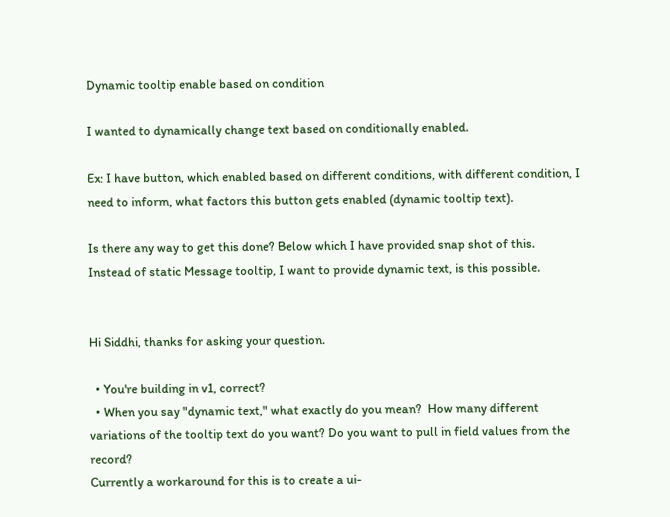Dynamic tooltip enable based on condition

I wanted to dynamically change text based on conditionally enabled.

Ex: I have button, which enabled based on different conditions, with different condition, I need to inform, what factors this button gets enabled (dynamic tooltip text).

Is there any way to get this done? Below which I have provided snap shot of this.
Instead of static Message tooltip, I want to provide dynamic text, is this possible.


Hi Siddhi, thanks for asking your question.

  • You're building in v1, correct?
  • When you say "dynamic text," what exactly do you mean?  How many different variations of the tooltip text do you want? Do you want to pull in field values from the record?
Currently a workaround for this is to create a ui-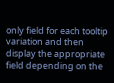only field for each tooltip variation and then display the appropriate field depending on the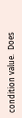condition value.  Does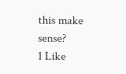this make sense?
1 Like